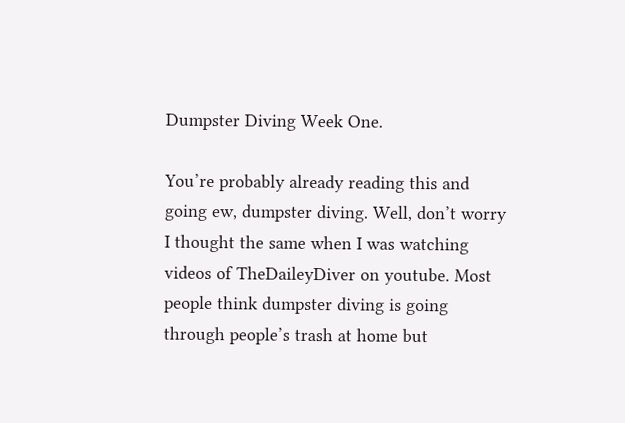Dumpster Diving Week One.

You’re probably already reading this and going ew, dumpster diving. Well, don’t worry I thought the same when I was watching videos of TheDaileyDiver on youtube. Most people think dumpster diving is going through people’s trash at home but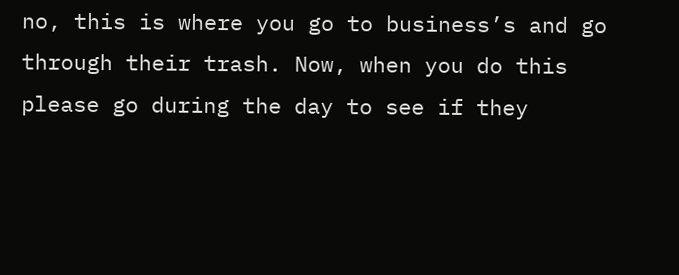no, this is where you go to business’s and go through their trash. Now, when you do this please go during the day to see if they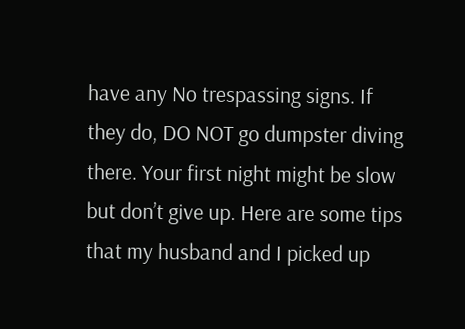have any No trespassing signs. If they do, DO NOT go dumpster diving there. Your first night might be slow but don’t give up. Here are some tips that my husband and I picked up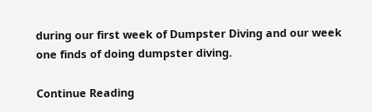during our first week of Dumpster Diving and our week one finds of doing dumpster diving.

Continue Reading